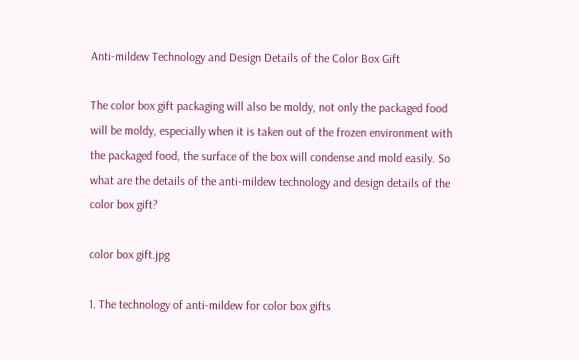Anti-mildew Technology and Design Details of the Color Box Gift

The color box gift packaging will also be moldy, not only the packaged food will be moldy, especially when it is taken out of the frozen environment with the packaged food, the surface of the box will condense and mold easily. So what are the details of the anti-mildew technology and design details of the color box gift?

color box gift.jpg

1. The technology of anti-mildew for color box gifts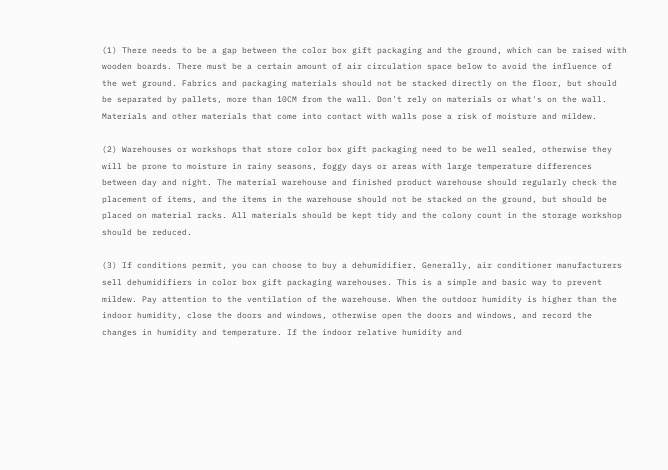(1) There needs to be a gap between the color box gift packaging and the ground, which can be raised with wooden boards. There must be a certain amount of air circulation space below to avoid the influence of the wet ground. Fabrics and packaging materials should not be stacked directly on the floor, but should be separated by pallets, more than 10CM from the wall. Don't rely on materials or what's on the wall. Materials and other materials that come into contact with walls pose a risk of moisture and mildew.

(2) Warehouses or workshops that store color box gift packaging need to be well sealed, otherwise they will be prone to moisture in rainy seasons, foggy days or areas with large temperature differences between day and night. The material warehouse and finished product warehouse should regularly check the placement of items, and the items in the warehouse should not be stacked on the ground, but should be placed on material racks. All materials should be kept tidy and the colony count in the storage workshop should be reduced.

(3) If conditions permit, you can choose to buy a dehumidifier. Generally, air conditioner manufacturers sell dehumidifiers in color box gift packaging warehouses. This is a simple and basic way to prevent mildew. Pay attention to the ventilation of the warehouse. When the outdoor humidity is higher than the indoor humidity, close the doors and windows, otherwise open the doors and windows, and record the changes in humidity and temperature. If the indoor relative humidity and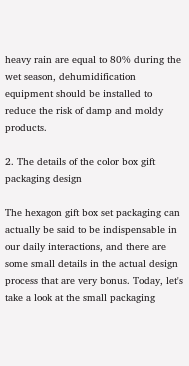heavy rain are equal to 80% during the wet season, dehumidification equipment should be installed to reduce the risk of damp and moldy products.

2. The details of the color box gift packaging design

The hexagon gift box set packaging can actually be said to be indispensable in our daily interactions, and there are some small details in the actual design process that are very bonus. Today, let's take a look at the small packaging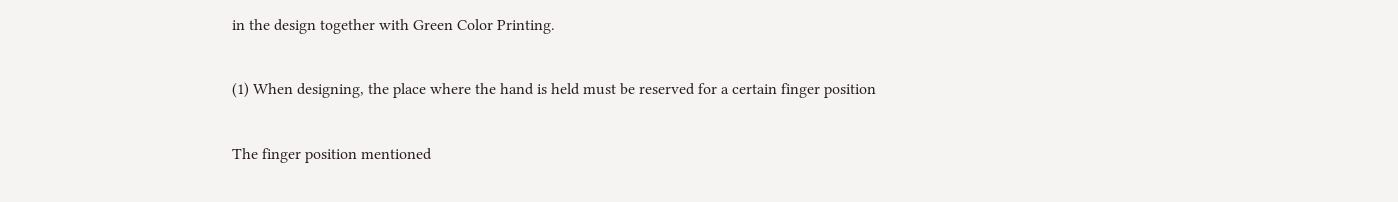in the design together with Green Color Printing.

(1) When designing, the place where the hand is held must be reserved for a certain finger position

The finger position mentioned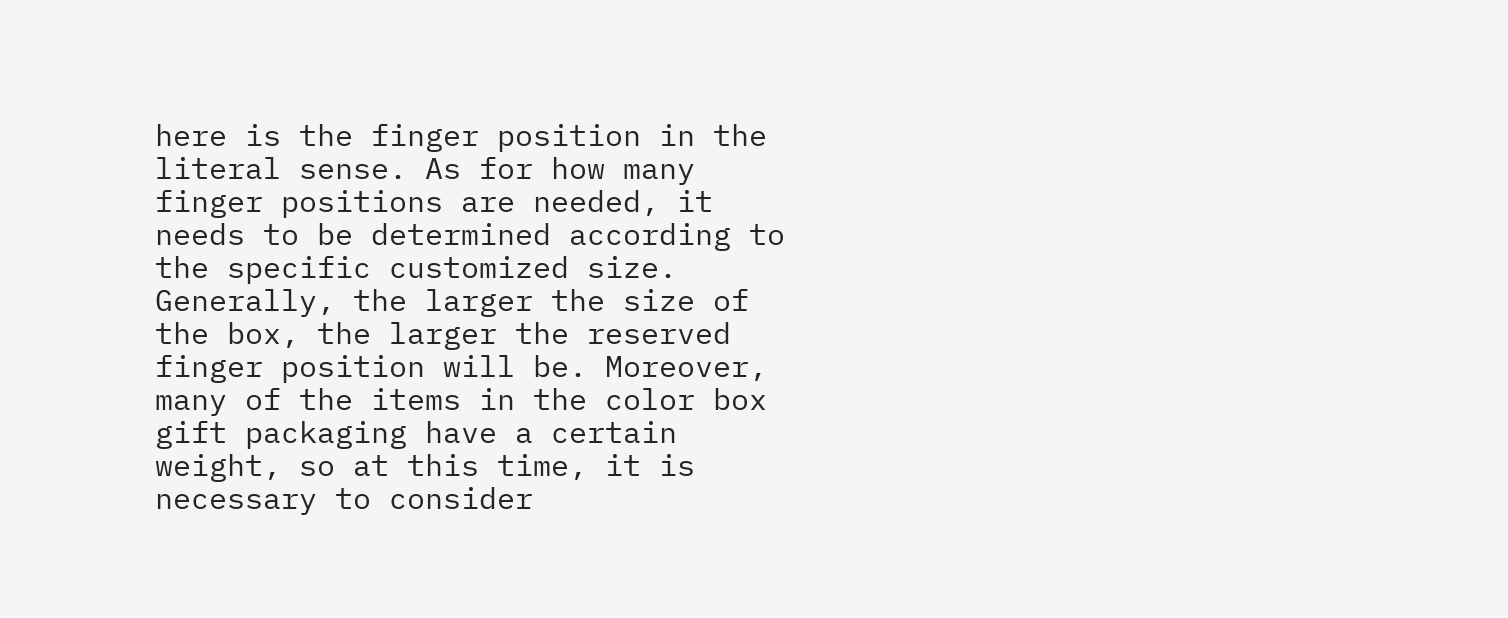here is the finger position in the literal sense. As for how many finger positions are needed, it needs to be determined according to the specific customized size. Generally, the larger the size of the box, the larger the reserved finger position will be. Moreover, many of the items in the color box gift packaging have a certain weight, so at this time, it is necessary to consider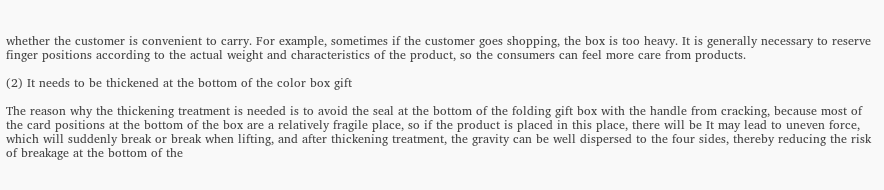whether the customer is convenient to carry. For example, sometimes if the customer goes shopping, the box is too heavy. It is generally necessary to reserve finger positions according to the actual weight and characteristics of the product, so the consumers can feel more care from products.

(2) It needs to be thickened at the bottom of the color box gift

The reason why the thickening treatment is needed is to avoid the seal at the bottom of the folding gift box with the handle from cracking, because most of the card positions at the bottom of the box are a relatively fragile place, so if the product is placed in this place, there will be It may lead to uneven force, which will suddenly break or break when lifting, and after thickening treatment, the gravity can be well dispersed to the four sides, thereby reducing the risk of breakage at the bottom of the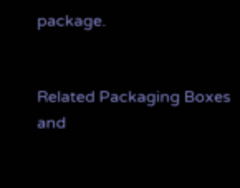package.


Related Packaging Boxes and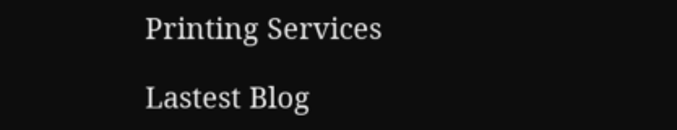Printing Services

Lastest Blog